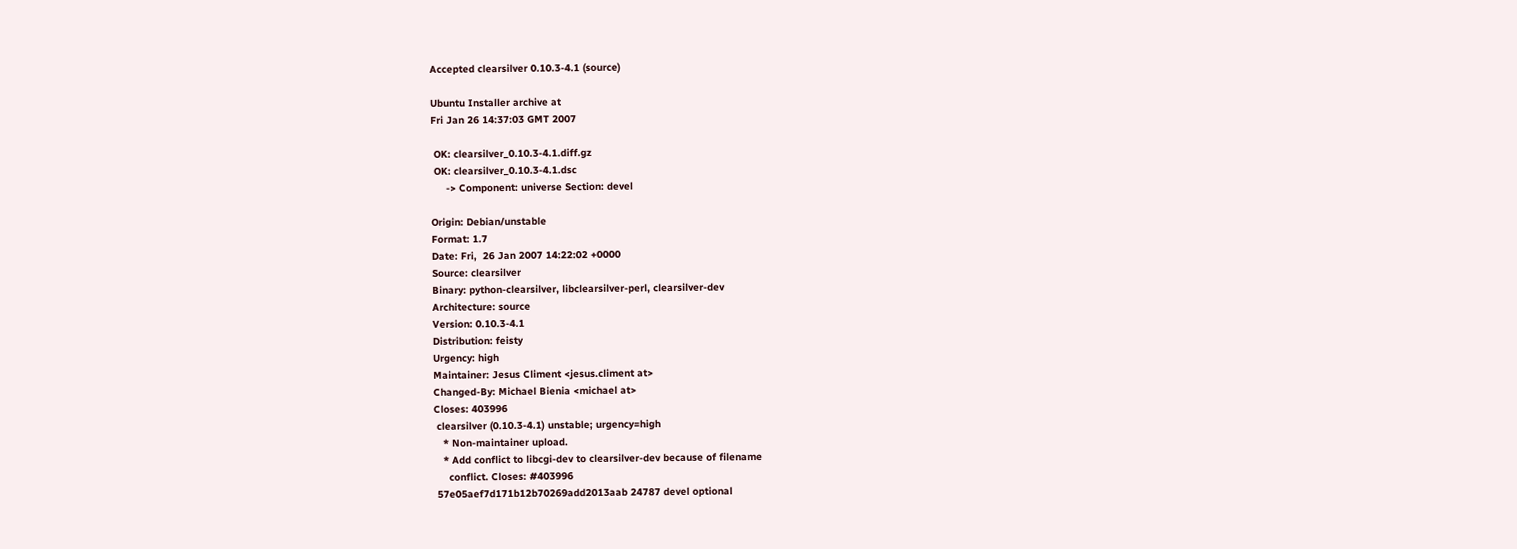Accepted clearsilver 0.10.3-4.1 (source)

Ubuntu Installer archive at
Fri Jan 26 14:37:03 GMT 2007

 OK: clearsilver_0.10.3-4.1.diff.gz
 OK: clearsilver_0.10.3-4.1.dsc
     -> Component: universe Section: devel

Origin: Debian/unstable
Format: 1.7
Date: Fri,  26 Jan 2007 14:22:02 +0000
Source: clearsilver
Binary: python-clearsilver, libclearsilver-perl, clearsilver-dev
Architecture: source
Version: 0.10.3-4.1
Distribution: feisty
Urgency: high
Maintainer: Jesus Climent <jesus.climent at>
Changed-By: Michael Bienia <michael at>
Closes: 403996
 clearsilver (0.10.3-4.1) unstable; urgency=high
   * Non-maintainer upload.
   * Add conflict to libcgi-dev to clearsilver-dev because of filename
     conflict. Closes: #403996
 57e05aef7d171b12b70269add2013aab 24787 devel optional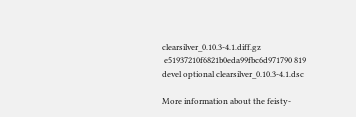clearsilver_0.10.3-4.1.diff.gz
 e51937210f6821b0eda99fbc6d971790 819 devel optional clearsilver_0.10.3-4.1.dsc

More information about the feisty-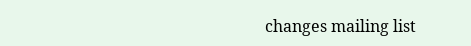changes mailing list